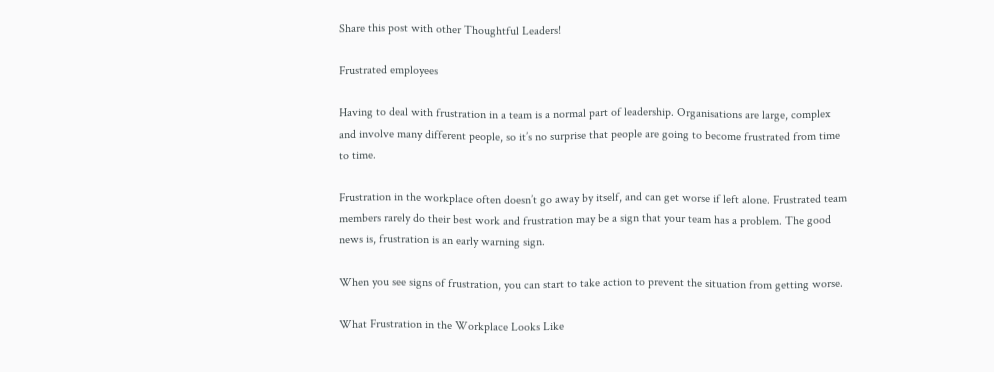Share this post with other Thoughtful Leaders!

Frustrated employees

Having to deal with frustration in a team is a normal part of leadership. Organisations are large, complex and involve many different people, so it’s no surprise that people are going to become frustrated from time to time.

Frustration in the workplace often doesn’t go away by itself, and can get worse if left alone. Frustrated team members rarely do their best work and frustration may be a sign that your team has a problem. The good news is, frustration is an early warning sign.

When you see signs of frustration, you can start to take action to prevent the situation from getting worse.

What Frustration in the Workplace Looks Like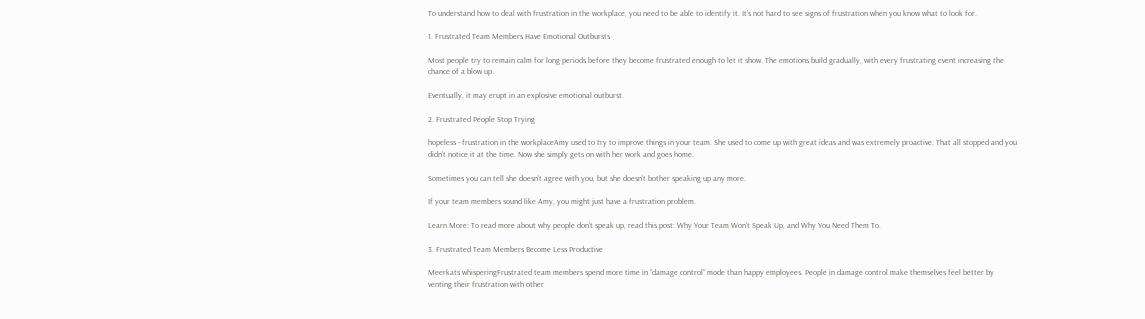To understand how to deal with frustration in the workplace, you need to be able to identify it. It’s not hard to see signs of frustration when you know what to look for.

1. Frustrated Team Members Have Emotional Outbursts

Most people try to remain calm for long periods before they become frustrated enough to let it show. The emotions build gradually, with every frustrating event increasing the chance of a blow up.

Eventually, it may erupt in an explosive emotional outburst.

2. Frustrated People Stop Trying

hopeless - frustration in the workplaceAmy used to try to improve things in your team. She used to come up with great ideas and was extremely proactive. That all stopped and you didn’t notice it at the time. Now she simply gets on with her work and goes home.

Sometimes you can tell she doesn’t agree with you, but she doesn’t bother speaking up any more.

If your team members sound like Amy, you might just have a frustration problem.

Learn More: To read more about why people don’t speak up, read this post: Why Your Team Won’t Speak Up, and Why You Need Them To.

3. Frustrated Team Members Become Less Productive

Meerkats whisperingFrustrated team members spend more time in “damage control” mode than happy employees. People in damage control make themselves feel better by venting their frustration with other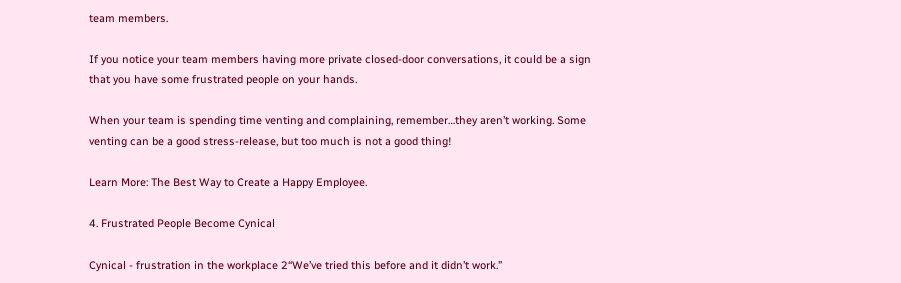team members.

If you notice your team members having more private closed-door conversations, it could be a sign that you have some frustrated people on your hands.

When your team is spending time venting and complaining, remember…they aren’t working. Some venting can be a good stress-release, but too much is not a good thing!

Learn More: The Best Way to Create a Happy Employee.

4. Frustrated People Become Cynical

Cynical - frustration in the workplace 2“We’ve tried this before and it didn’t work.”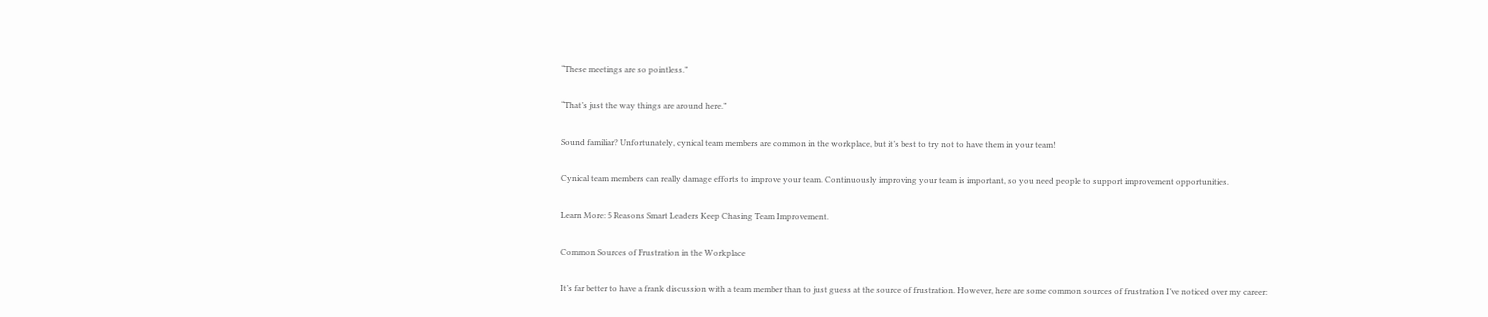“These meetings are so pointless.”

“That’s just the way things are around here.”

Sound familiar? Unfortunately, cynical team members are common in the workplace, but it’s best to try not to have them in your team!

Cynical team members can really damage efforts to improve your team. Continuously improving your team is important, so you need people to support improvement opportunities.

Learn More: 5 Reasons Smart Leaders Keep Chasing Team Improvement.

Common Sources of Frustration in the Workplace

It’s far better to have a frank discussion with a team member than to just guess at the source of frustration. However, here are some common sources of frustration I’ve noticed over my career: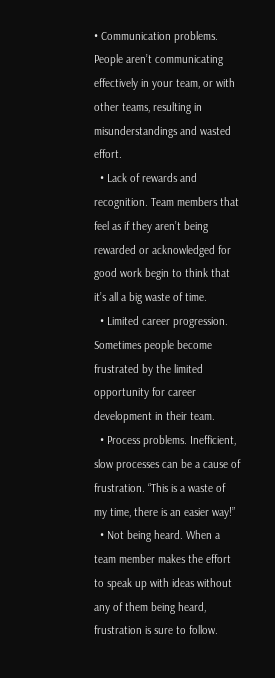• Communication problems. People aren’t communicating effectively in your team, or with other teams, resulting in misunderstandings and wasted effort.
  • Lack of rewards and recognition. Team members that feel as if they aren’t being rewarded or acknowledged for good work begin to think that it’s all a big waste of time.
  • Limited career progression. Sometimes people become frustrated by the limited opportunity for career development in their team.
  • Process problems. Inefficient, slow processes can be a cause of frustration. “This is a waste of my time, there is an easier way!”
  • Not being heard. When a team member makes the effort to speak up with ideas without any of them being heard, frustration is sure to follow.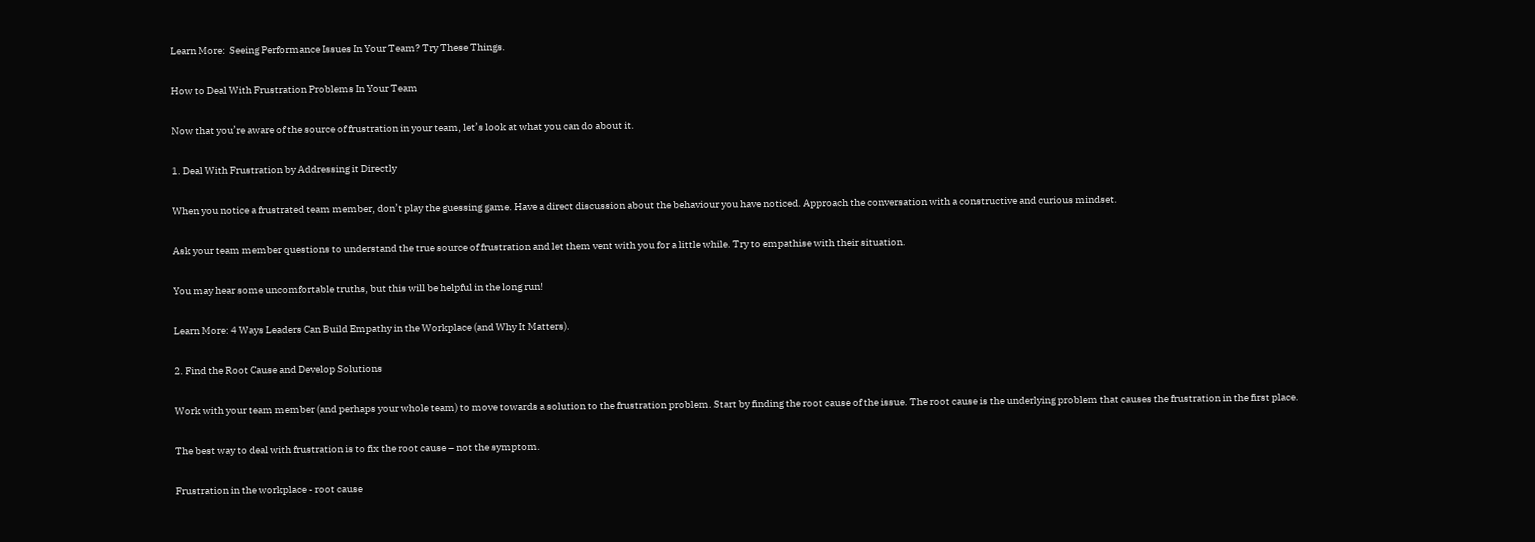Learn More:  Seeing Performance Issues In Your Team? Try These Things.

How to Deal With Frustration Problems In Your Team

Now that you’re aware of the source of frustration in your team, let’s look at what you can do about it.

1. Deal With Frustration by Addressing it Directly

When you notice a frustrated team member, don’t play the guessing game. Have a direct discussion about the behaviour you have noticed. Approach the conversation with a constructive and curious mindset.

Ask your team member questions to understand the true source of frustration and let them vent with you for a little while. Try to empathise with their situation.

You may hear some uncomfortable truths, but this will be helpful in the long run!

Learn More: 4 Ways Leaders Can Build Empathy in the Workplace (and Why It Matters).

2. Find the Root Cause and Develop Solutions

Work with your team member (and perhaps your whole team) to move towards a solution to the frustration problem. Start by finding the root cause of the issue. The root cause is the underlying problem that causes the frustration in the first place.

The best way to deal with frustration is to fix the root cause – not the symptom.

Frustration in the workplace - root cause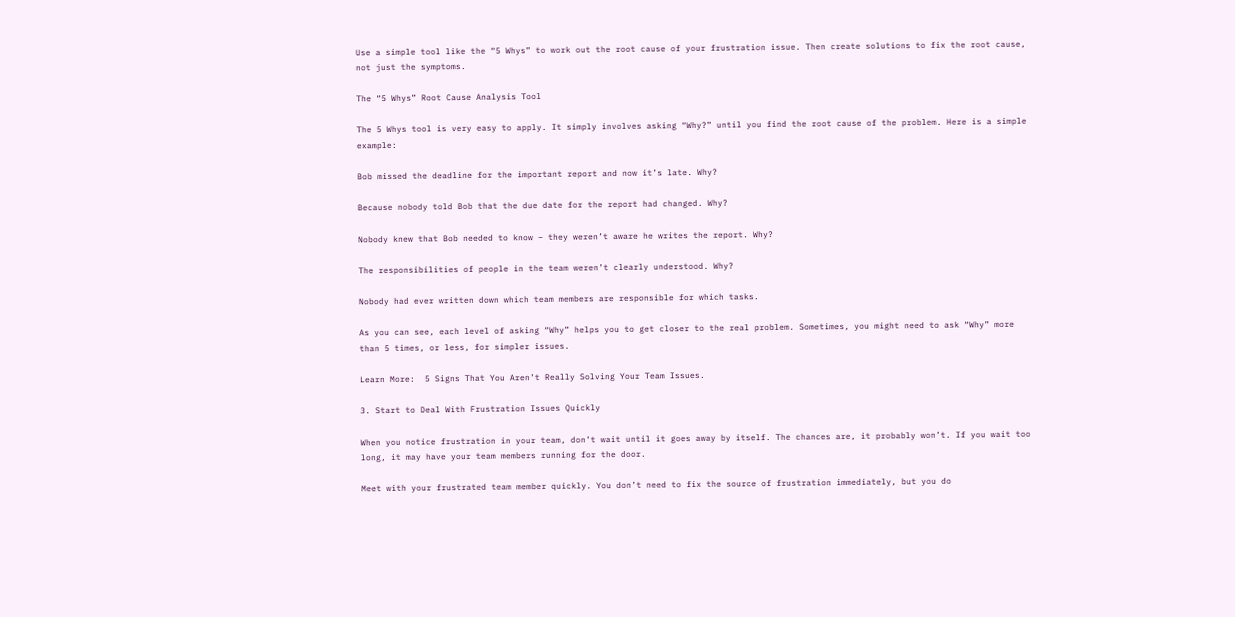Use a simple tool like the “5 Whys” to work out the root cause of your frustration issue. Then create solutions to fix the root cause, not just the symptoms.

The “5 Whys” Root Cause Analysis Tool

The 5 Whys tool is very easy to apply. It simply involves asking “Why?” until you find the root cause of the problem. Here is a simple example:

Bob missed the deadline for the important report and now it’s late. Why?

Because nobody told Bob that the due date for the report had changed. Why?

Nobody knew that Bob needed to know – they weren’t aware he writes the report. Why?

The responsibilities of people in the team weren’t clearly understood. Why?

Nobody had ever written down which team members are responsible for which tasks.

As you can see, each level of asking “Why” helps you to get closer to the real problem. Sometimes, you might need to ask “Why” more than 5 times, or less, for simpler issues.

Learn More:  5 Signs That You Aren’t Really Solving Your Team Issues.

3. Start to Deal With Frustration Issues Quickly

When you notice frustration in your team, don’t wait until it goes away by itself. The chances are, it probably won’t. If you wait too long, it may have your team members running for the door.

Meet with your frustrated team member quickly. You don’t need to fix the source of frustration immediately, but you do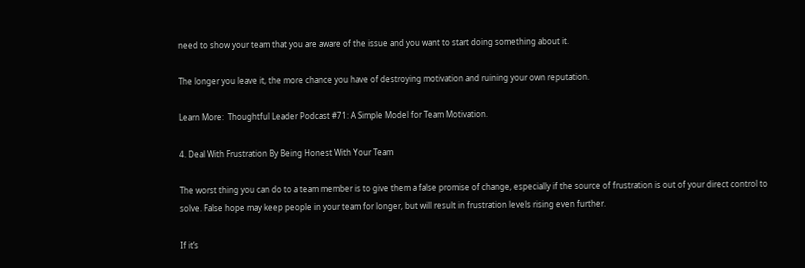need to show your team that you are aware of the issue and you want to start doing something about it.

The longer you leave it, the more chance you have of destroying motivation and ruining your own reputation.

Learn More:  Thoughtful Leader Podcast #71: A Simple Model for Team Motivation.

4. Deal With Frustration By Being Honest With Your Team

The worst thing you can do to a team member is to give them a false promise of change, especially if the source of frustration is out of your direct control to solve. False hope may keep people in your team for longer, but will result in frustration levels rising even further.

If it’s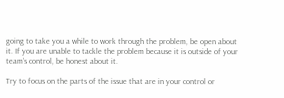going to take you a while to work through the problem, be open about it. If you are unable to tackle the problem because it is outside of your team’s control, be honest about it.

Try to focus on the parts of the issue that are in your control or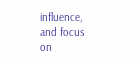influence, and focus on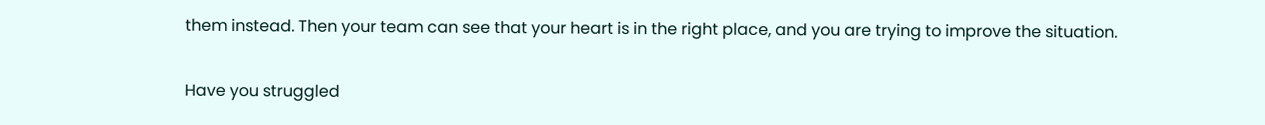them instead. Then your team can see that your heart is in the right place, and you are trying to improve the situation.

Have you struggled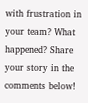with frustration in your team? What happened? Share your story in the comments below!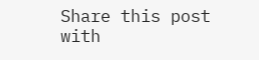Share this post with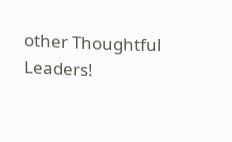other Thoughtful Leaders!